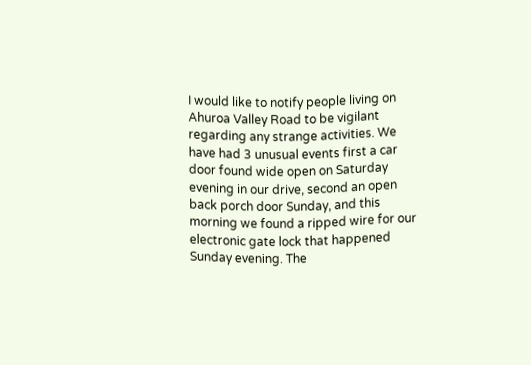I would like to notify people living on Ahuroa Valley Road to be vigilant regarding any strange activities. We have had 3 unusual events first a car door found wide open on Saturday evening in our drive, second an open back porch door Sunday, and this morning we found a ripped wire for our electronic gate lock that happened Sunday evening. The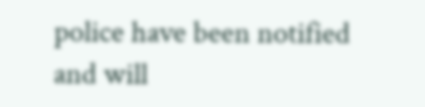police have been notified and will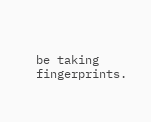be taking fingerprints.